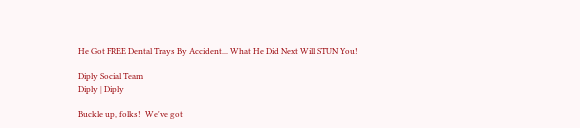He Got FREE Dental Trays By Accident... What He Did Next Will STUN You!

Diply Social Team
Diply | Diply

Buckle up, folks!  We've got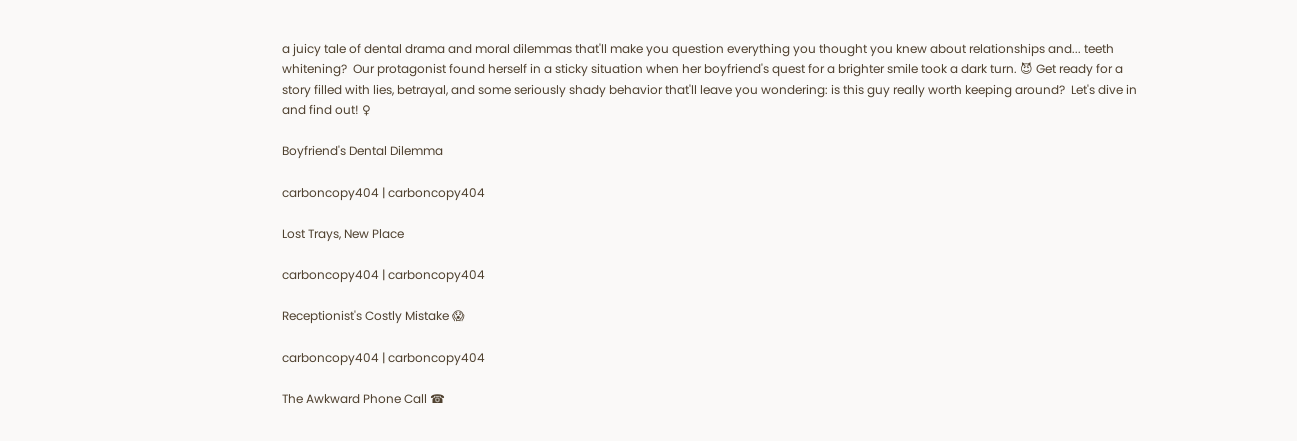a juicy tale of dental drama and moral dilemmas that'll make you question everything you thought you knew about relationships and... teeth whitening?  Our protagonist found herself in a sticky situation when her boyfriend's quest for a brighter smile took a dark turn. 😈 Get ready for a story filled with lies, betrayal, and some seriously shady behavior that'll leave you wondering: is this guy really worth keeping around?  Let's dive in and find out! ♀

Boyfriend's Dental Dilemma

carboncopy404 | carboncopy404

Lost Trays, New Place

carboncopy404 | carboncopy404

Receptionist's Costly Mistake 😱

carboncopy404 | carboncopy404

The Awkward Phone Call ☎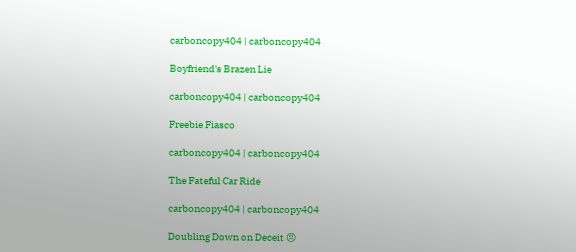carboncopy404 | carboncopy404

Boyfriend's Brazen Lie

carboncopy404 | carboncopy404

Freebie Fiasco

carboncopy404 | carboncopy404

The Fateful Car Ride

carboncopy404 | carboncopy404

Doubling Down on Deceit 😠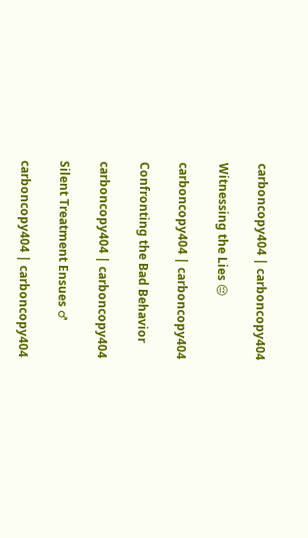carboncopy404 | carboncopy404

Witnessing the Lies 😔

carboncopy404 | carboncopy404

Confronting the Bad Behavior

carboncopy404 | carboncopy404

Silent Treatment Ensues ♂

carboncopy404 | carboncopy404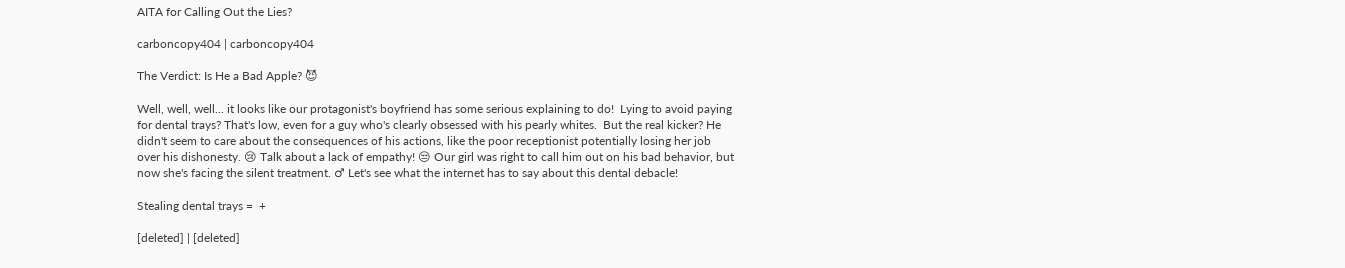AITA for Calling Out the Lies?

carboncopy404 | carboncopy404

The Verdict: Is He a Bad Apple? 😈

Well, well, well... it looks like our protagonist's boyfriend has some serious explaining to do!  Lying to avoid paying for dental trays? That's low, even for a guy who's clearly obsessed with his pearly whites.  But the real kicker? He didn't seem to care about the consequences of his actions, like the poor receptionist potentially losing her job over his dishonesty. 😢 Talk about a lack of empathy! 😒 Our girl was right to call him out on his bad behavior, but now she's facing the silent treatment. ♂ Let's see what the internet has to say about this dental debacle!

Stealing dental trays =  +

[deleted] | [deleted]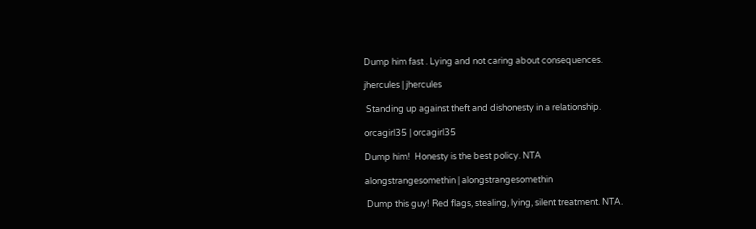Dump him fast . Lying and not caring about consequences.

jhercules | jhercules

 Standing up against theft and dishonesty in a relationship.

orcagirl35 | orcagirl35

Dump him!  Honesty is the best policy. NTA

alongstrangesomethin | alongstrangesomethin

 Dump this guy! Red flags, stealing, lying, silent treatment. NTA.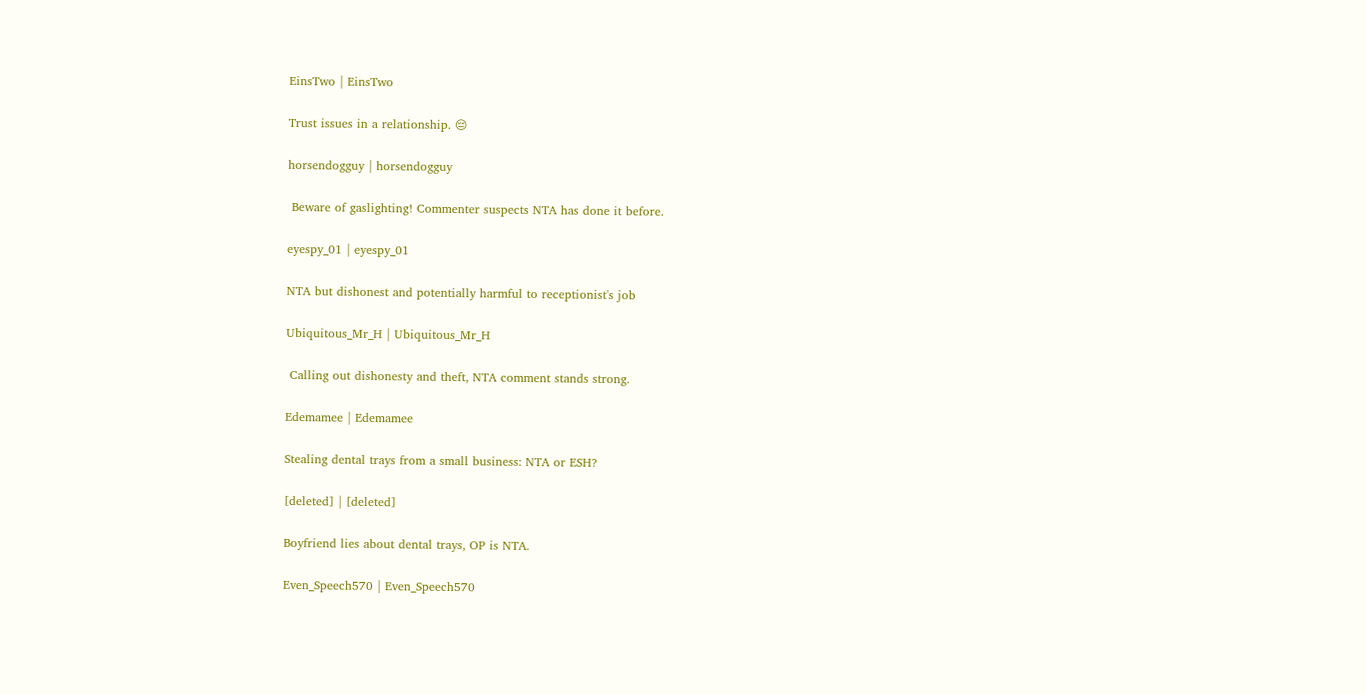EinsTwo | EinsTwo

Trust issues in a relationship. 😔

horsendogguy | horsendogguy

 Beware of gaslighting! Commenter suspects NTA has done it before.

eyespy_01 | eyespy_01

NTA but dishonest and potentially harmful to receptionist's job

Ubiquitous_Mr_H | Ubiquitous_Mr_H

 Calling out dishonesty and theft, NTA comment stands strong.

Edemamee | Edemamee

Stealing dental trays from a small business: NTA or ESH?

[deleted] | [deleted]

Boyfriend lies about dental trays, OP is NTA.

Even_Speech570 | Even_Speech570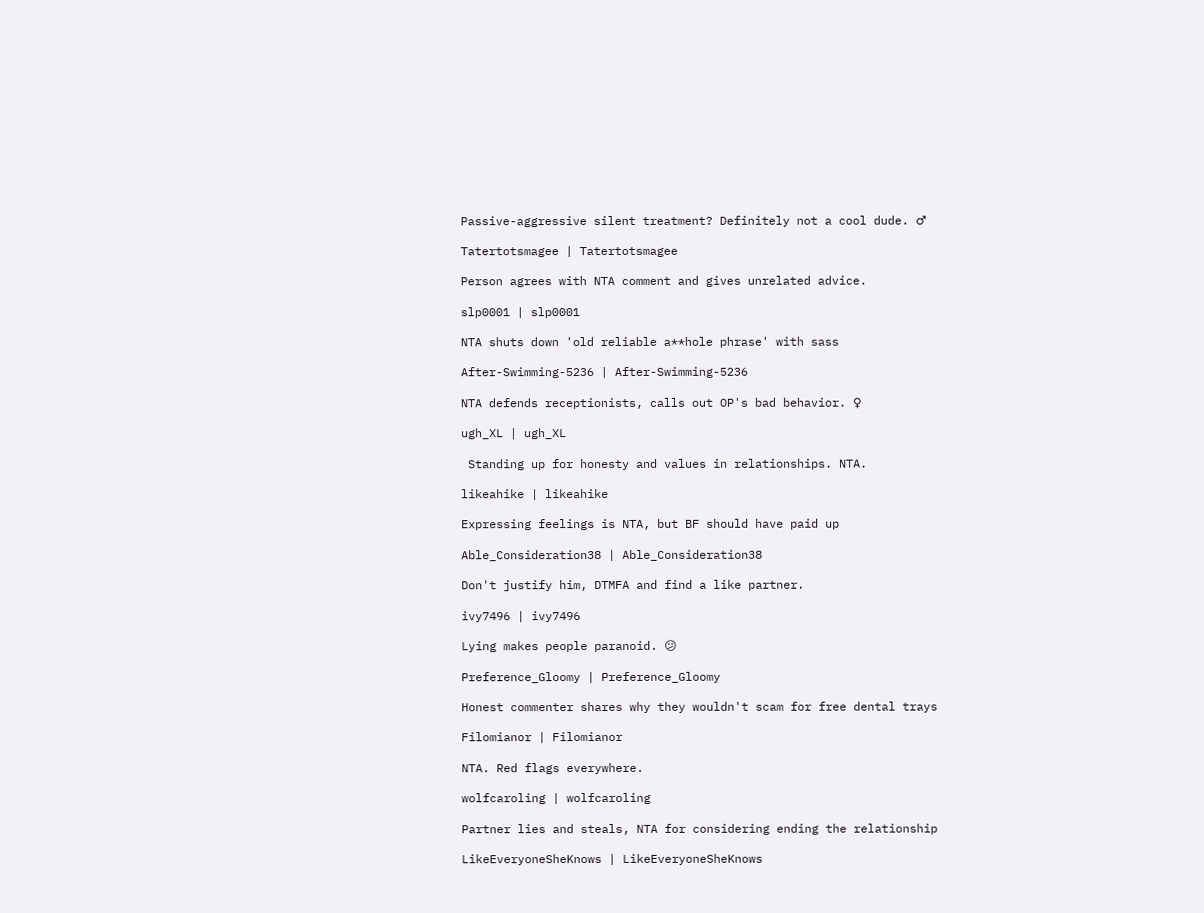Passive-aggressive silent treatment? Definitely not a cool dude. ♂

Tatertotsmagee | Tatertotsmagee

Person agrees with NTA comment and gives unrelated advice.

slp0001 | slp0001

NTA shuts down 'old reliable a**hole phrase' with sass

After-Swimming-5236 | After-Swimming-5236

NTA defends receptionists, calls out OP's bad behavior. ♀

ugh_XL | ugh_XL

 Standing up for honesty and values in relationships. NTA.

likeahike | likeahike

Expressing feelings is NTA, but BF should have paid up

Able_Consideration38 | Able_Consideration38

Don't justify him, DTMFA and find a like partner.

ivy7496 | ivy7496

Lying makes people paranoid. 😕

Preference_Gloomy | Preference_Gloomy

Honest commenter shares why they wouldn't scam for free dental trays

Filomianor | Filomianor

NTA. Red flags everywhere.

wolfcaroling | wolfcaroling

Partner lies and steals, NTA for considering ending the relationship

LikeEveryoneSheKnows | LikeEveryoneSheKnows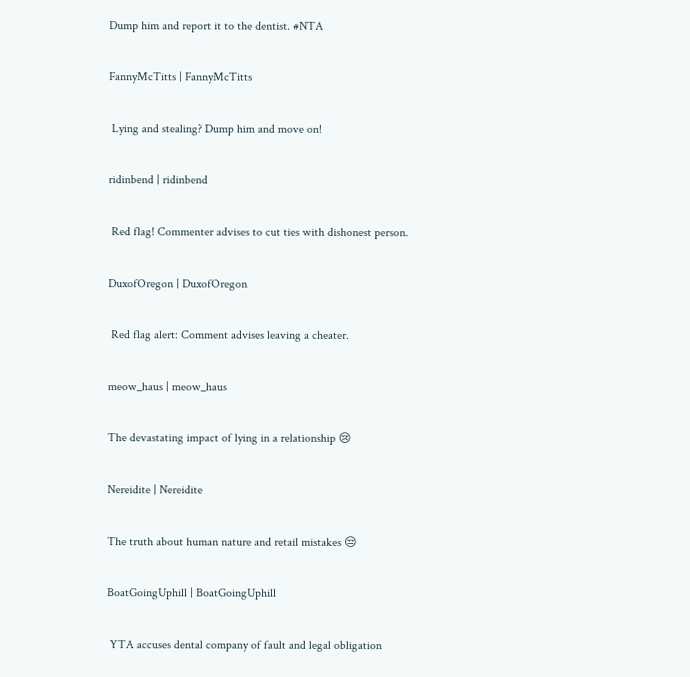Dump him and report it to the dentist. #NTA

FannyMcTitts | FannyMcTitts

 Lying and stealing? Dump him and move on!

ridinbend | ridinbend

 Red flag! Commenter advises to cut ties with dishonest person.

DuxofOregon | DuxofOregon

 Red flag alert: Comment advises leaving a cheater.

meow_haus | meow_haus

The devastating impact of lying in a relationship 😢

Nereidite | Nereidite

The truth about human nature and retail mistakes 😒

BoatGoingUphill | BoatGoingUphill

 YTA accuses dental company of fault and legal obligation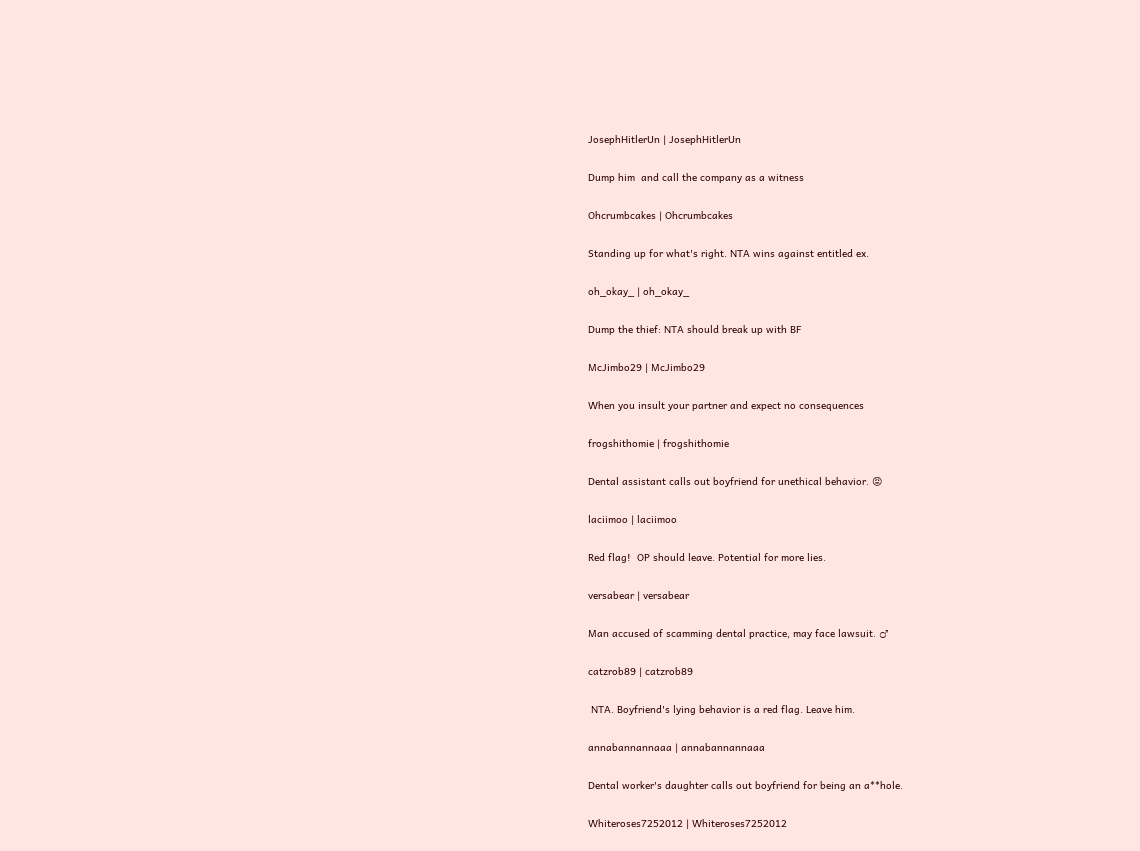JosephHitlerUn | JosephHitlerUn

Dump him  and call the company as a witness

Ohcrumbcakes | Ohcrumbcakes

Standing up for what's right. NTA wins against entitled ex.

oh_okay_ | oh_okay_

Dump the thief: NTA should break up with BF

McJimbo29 | McJimbo29

When you insult your partner and expect no consequences

frogshithomie | frogshithomie

Dental assistant calls out boyfriend for unethical behavior. 😡

laciimoo | laciimoo

Red flag!  OP should leave. Potential for more lies.

versabear | versabear

Man accused of scamming dental practice, may face lawsuit. ♂

catzrob89 | catzrob89

 NTA. Boyfriend's lying behavior is a red flag. Leave him.

annabannannaaa | annabannannaaa

Dental worker's daughter calls out boyfriend for being an a**hole.

Whiteroses7252012 | Whiteroses7252012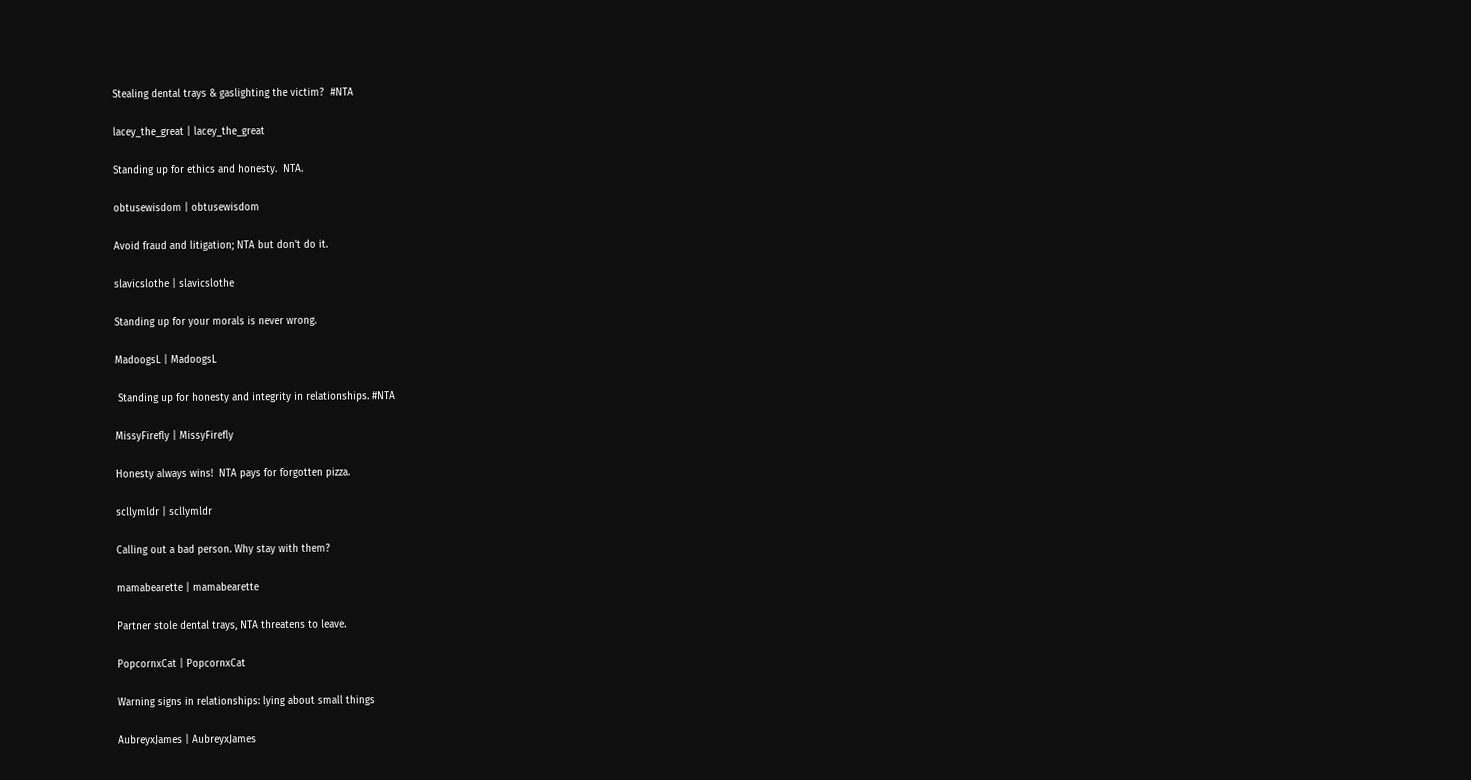Stealing dental trays & gaslighting the victim?  #NTA

lacey_the_great | lacey_the_great

Standing up for ethics and honesty.  NTA.

obtusewisdom | obtusewisdom

Avoid fraud and litigation; NTA but don't do it.

slavicslothe | slavicslothe

Standing up for your morals is never wrong.

MadoogsL | MadoogsL

 Standing up for honesty and integrity in relationships. #NTA

MissyFirefly | MissyFirefly

Honesty always wins!  NTA pays for forgotten pizza.

scllymldr | scllymldr

Calling out a bad person. Why stay with them?

mamabearette | mamabearette

Partner stole dental trays, NTA threatens to leave.

PopcornxCat | PopcornxCat

Warning signs in relationships: lying about small things

AubreyxJames | AubreyxJames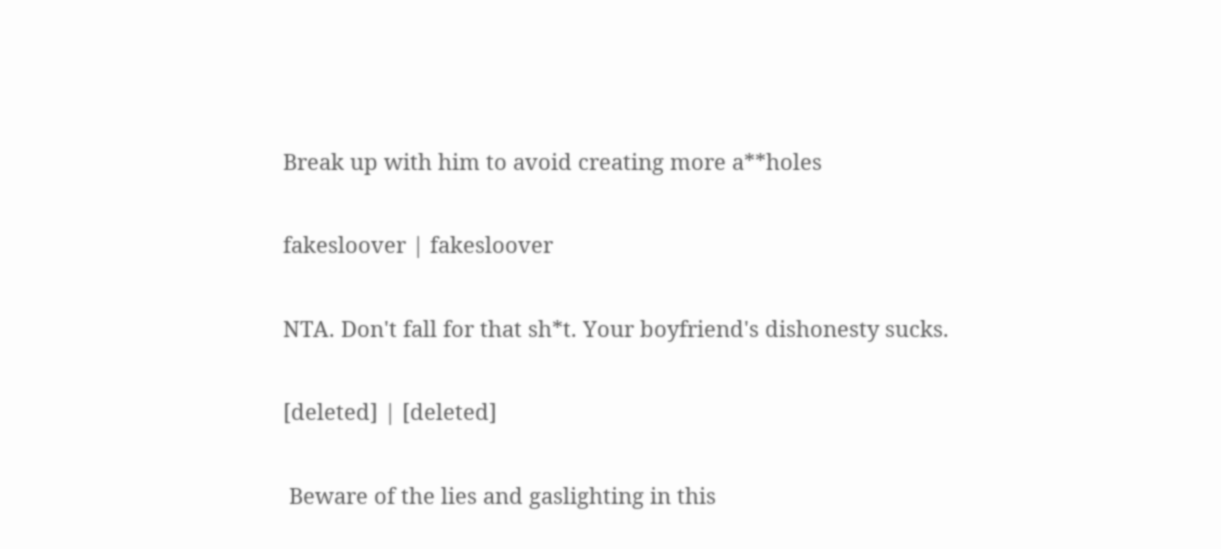Break up with him to avoid creating more a**holes

fakesloover | fakesloover

NTA. Don't fall for that sh*t. Your boyfriend's dishonesty sucks.

[deleted] | [deleted]

 Beware of the lies and gaslighting in this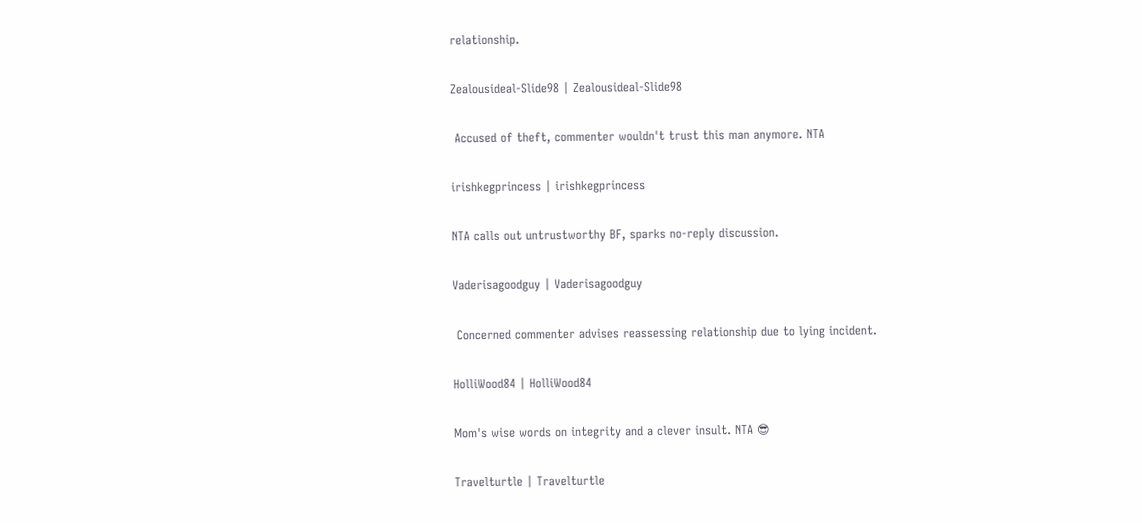relationship.

Zealousideal-Slide98 | Zealousideal-Slide98

 Accused of theft, commenter wouldn't trust this man anymore. NTA

irishkegprincess | irishkegprincess

NTA calls out untrustworthy BF, sparks no-reply discussion.

Vaderisagoodguy | Vaderisagoodguy

 Concerned commenter advises reassessing relationship due to lying incident.

HolliWood84 | HolliWood84

Mom's wise words on integrity and a clever insult. NTA 😎

Travelturtle | Travelturtle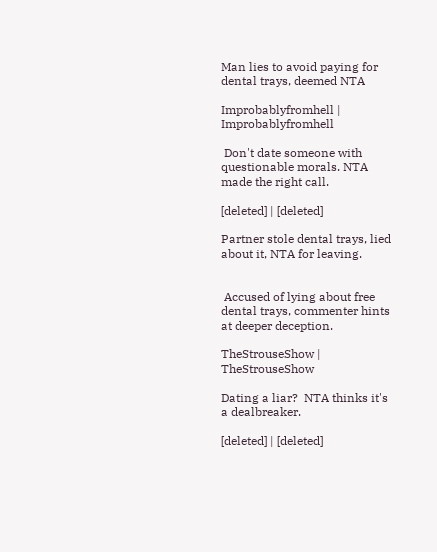Man lies to avoid paying for dental trays, deemed NTA

Improbablyfromhell | Improbablyfromhell

 Don't date someone with questionable morals. NTA made the right call.

[deleted] | [deleted]

Partner stole dental trays, lied about it, NTA for leaving.


 Accused of lying about free dental trays, commenter hints at deeper deception.

TheStrouseShow | TheStrouseShow

Dating a liar?  NTA thinks it's a dealbreaker.

[deleted] | [deleted]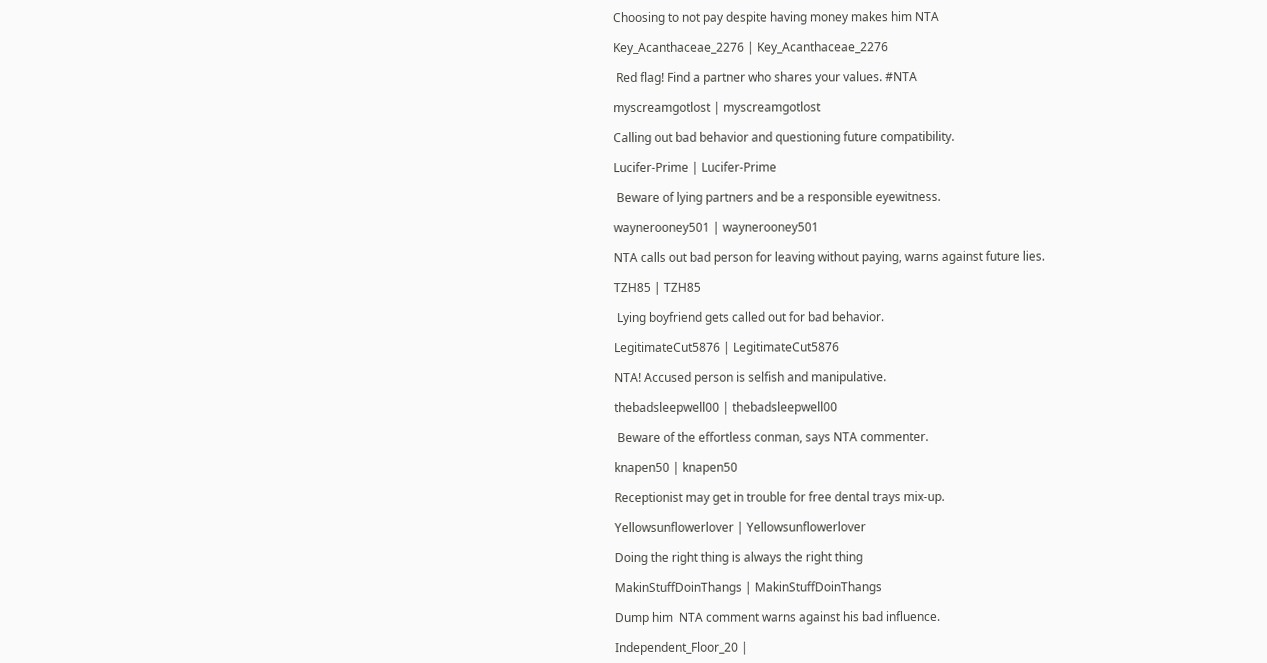Choosing to not pay despite having money makes him NTA

Key_Acanthaceae_2276 | Key_Acanthaceae_2276

 Red flag! Find a partner who shares your values. #NTA

myscreamgotlost | myscreamgotlost

Calling out bad behavior and questioning future compatibility.

Lucifer-Prime | Lucifer-Prime

 Beware of lying partners and be a responsible eyewitness.

waynerooney501 | waynerooney501

NTA calls out bad person for leaving without paying, warns against future lies.

TZH85 | TZH85

 Lying boyfriend gets called out for bad behavior.

LegitimateCut5876 | LegitimateCut5876

NTA! Accused person is selfish and manipulative.

thebadsleepwell00 | thebadsleepwell00

 Beware of the effortless conman, says NTA commenter.

knapen50 | knapen50

Receptionist may get in trouble for free dental trays mix-up.

Yellowsunflowerlover | Yellowsunflowerlover

Doing the right thing is always the right thing

MakinStuffDoinThangs | MakinStuffDoinThangs

Dump him  NTA comment warns against his bad influence.

Independent_Floor_20 |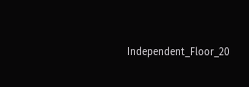Independent_Floor_20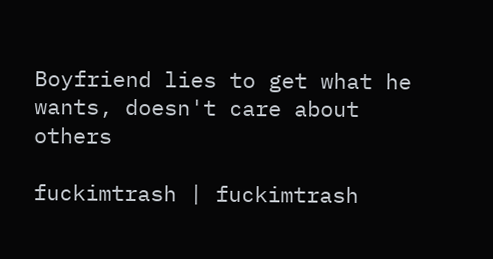Boyfriend lies to get what he wants, doesn't care about others

fuckimtrash | fuckimtrash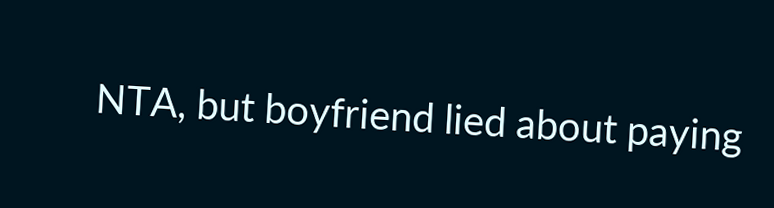NTA, but boyfriend lied about paying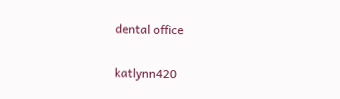dental office

katlynn420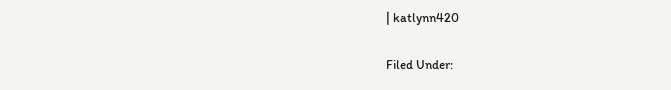| katlynn420

Filed Under: